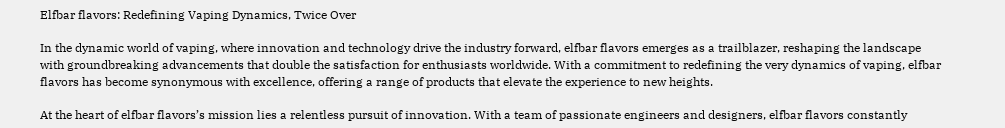Elfbar flavors: Redefining Vaping Dynamics, Twice Over

In the dynamic world of vaping, where innovation and technology drive the industry forward, elfbar flavors emerges as a trailblazer, reshaping the landscape with groundbreaking advancements that double the satisfaction for enthusiasts worldwide. With a commitment to redefining the very dynamics of vaping, elfbar flavors has become synonymous with excellence, offering a range of products that elevate the experience to new heights.

At the heart of elfbar flavors’s mission lies a relentless pursuit of innovation. With a team of passionate engineers and designers, elfbar flavors constantly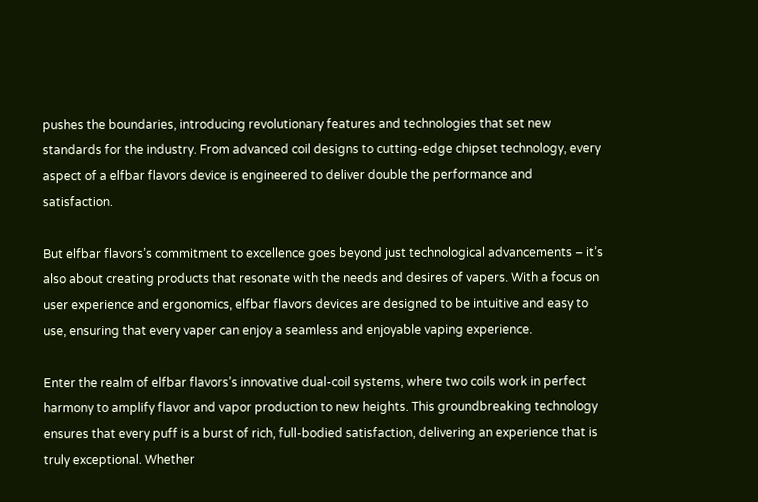pushes the boundaries, introducing revolutionary features and technologies that set new standards for the industry. From advanced coil designs to cutting-edge chipset technology, every aspect of a elfbar flavors device is engineered to deliver double the performance and satisfaction.

But elfbar flavors’s commitment to excellence goes beyond just technological advancements – it’s also about creating products that resonate with the needs and desires of vapers. With a focus on user experience and ergonomics, elfbar flavors devices are designed to be intuitive and easy to use, ensuring that every vaper can enjoy a seamless and enjoyable vaping experience.

Enter the realm of elfbar flavors’s innovative dual-coil systems, where two coils work in perfect harmony to amplify flavor and vapor production to new heights. This groundbreaking technology ensures that every puff is a burst of rich, full-bodied satisfaction, delivering an experience that is truly exceptional. Whether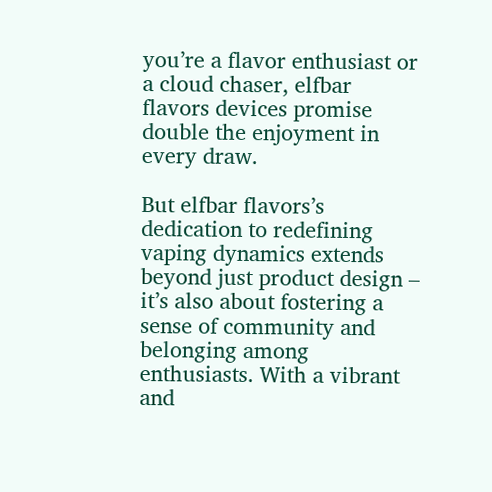you’re a flavor enthusiast or a cloud chaser, elfbar flavors devices promise double the enjoyment in every draw.

But elfbar flavors’s dedication to redefining vaping dynamics extends beyond just product design – it’s also about fostering a sense of community and belonging among enthusiasts. With a vibrant and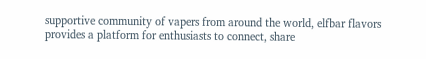supportive community of vapers from around the world, elfbar flavors provides a platform for enthusiasts to connect, share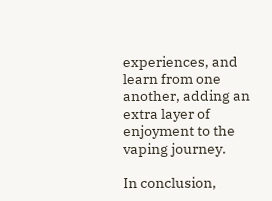experiences, and learn from one another, adding an extra layer of enjoyment to the vaping journey.

In conclusion,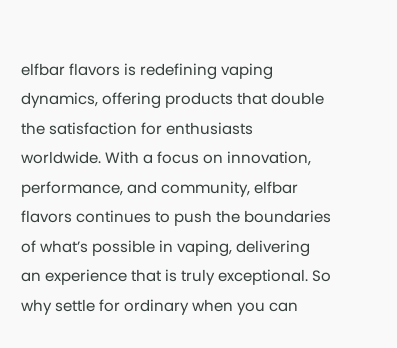elfbar flavors is redefining vaping dynamics, offering products that double the satisfaction for enthusiasts worldwide. With a focus on innovation, performance, and community, elfbar flavors continues to push the boundaries of what’s possible in vaping, delivering an experience that is truly exceptional. So why settle for ordinary when you can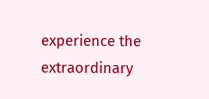experience the extraordinary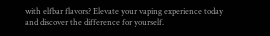with elfbar flavors? Elevate your vaping experience today and discover the difference for yourself.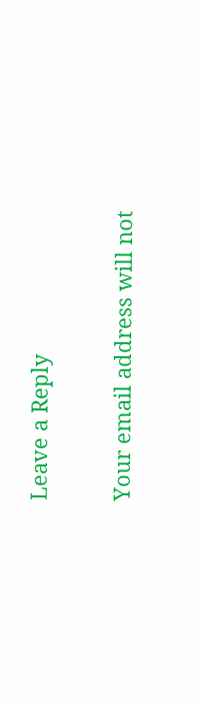Leave a Reply

Your email address will not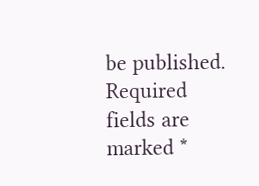be published. Required fields are marked *